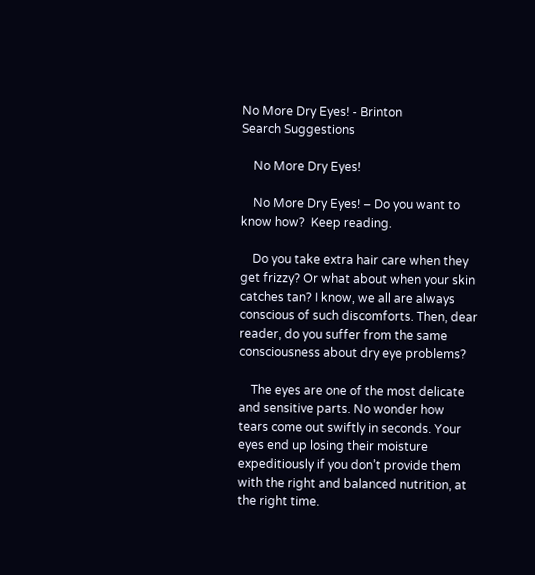No More Dry Eyes! - Brinton
Search Suggestions

    No More Dry Eyes!

    No More Dry Eyes! – Do you want to know how?  Keep reading.

    Do you take extra hair care when they get frizzy? Or what about when your skin catches tan? I know, we all are always conscious of such discomforts. Then, dear reader, do you suffer from the same consciousness about dry eye problems?

    The eyes are one of the most delicate and sensitive parts. No wonder how tears come out swiftly in seconds. Your eyes end up losing their moisture expeditiously if you don’t provide them with the right and balanced nutrition, at the right time.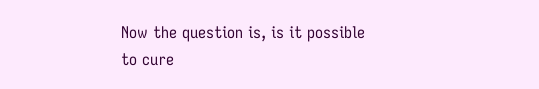Now the question is, is it possible to cure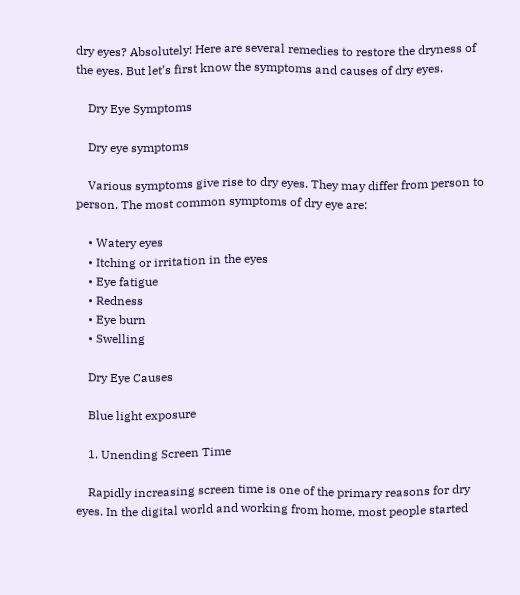dry eyes? Absolutely! Here are several remedies to restore the dryness of the eyes. But let’s first know the symptoms and causes of dry eyes.

    Dry Eye Symptoms

    Dry eye symptoms

    Various symptoms give rise to dry eyes. They may differ from person to person. The most common symptoms of dry eye are:

    • Watery eyes
    • Itching or irritation in the eyes
    • Eye fatigue
    • Redness
    • Eye burn
    • Swelling

    Dry Eye Causes

    Blue light exposure

    1. Unending Screen Time

    Rapidly increasing screen time is one of the primary reasons for dry eyes. In the digital world and working from home, most people started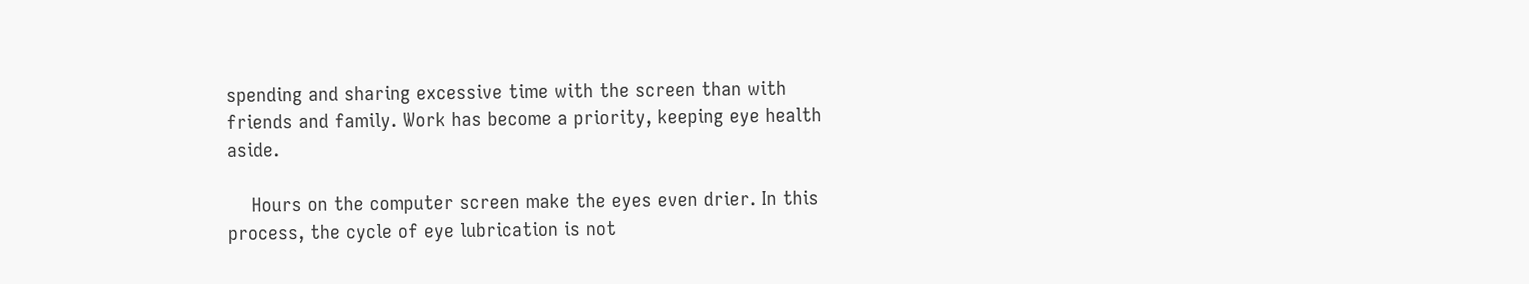spending and sharing excessive time with the screen than with friends and family. Work has become a priority, keeping eye health aside.

    Hours on the computer screen make the eyes even drier. In this process, the cycle of eye lubrication is not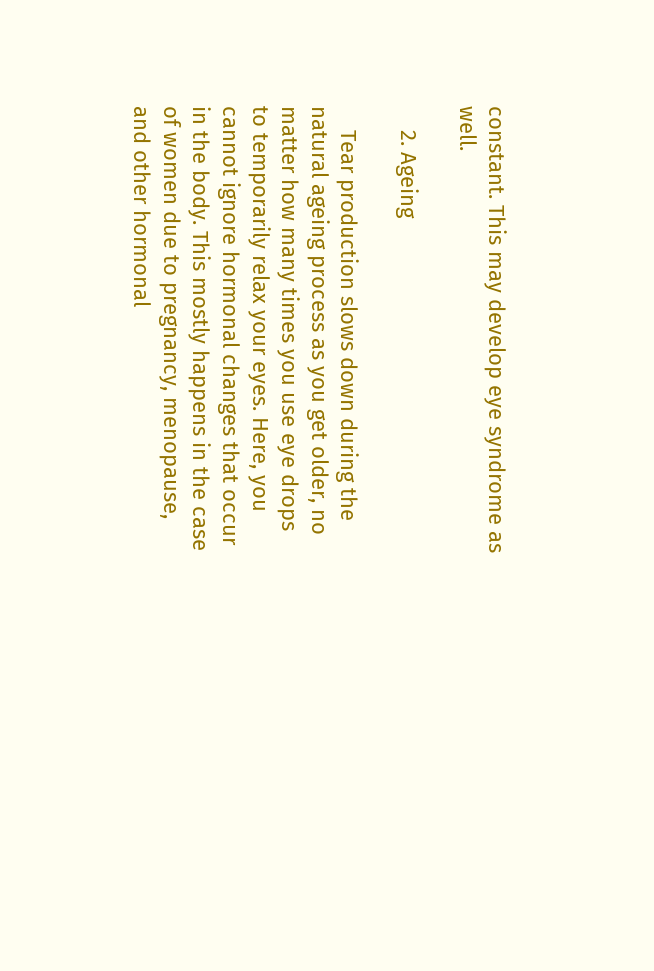constant. This may develop eye syndrome as well.

    2. Ageing

    Tear production slows down during the natural ageing process as you get older, no matter how many times you use eye drops to temporarily relax your eyes. Here, you cannot ignore hormonal changes that occur in the body. This mostly happens in the case of women due to pregnancy, menopause, and other hormonal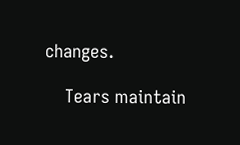changes.

    Tears maintain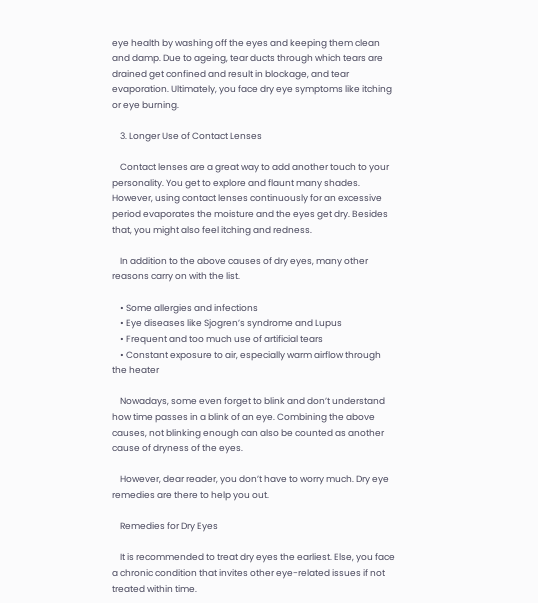eye health by washing off the eyes and keeping them clean and damp. Due to ageing, tear ducts through which tears are drained get confined and result in blockage, and tear evaporation. Ultimately, you face dry eye symptoms like itching or eye burning.

    3. Longer Use of Contact Lenses

    Contact lenses are a great way to add another touch to your personality. You get to explore and flaunt many shades. However, using contact lenses continuously for an excessive period evaporates the moisture and the eyes get dry. Besides that, you might also feel itching and redness.

    In addition to the above causes of dry eyes, many other reasons carry on with the list.

    • Some allergies and infections
    • Eye diseases like Sjogren’s syndrome and Lupus
    • Frequent and too much use of artificial tears
    • Constant exposure to air, especially warm airflow through the heater

    Nowadays, some even forget to blink and don’t understand how time passes in a blink of an eye. Combining the above causes, not blinking enough can also be counted as another cause of dryness of the eyes.

    However, dear reader, you don’t have to worry much. Dry eye remedies are there to help you out.

    Remedies for Dry Eyes

    It is recommended to treat dry eyes the earliest. Else, you face a chronic condition that invites other eye-related issues if not treated within time.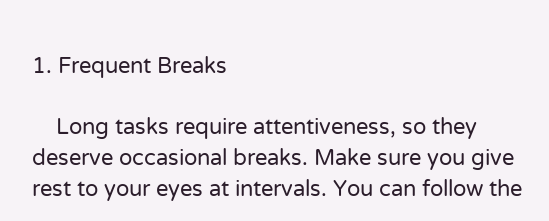1. Frequent Breaks

    Long tasks require attentiveness, so they deserve occasional breaks. Make sure you give rest to your eyes at intervals. You can follow the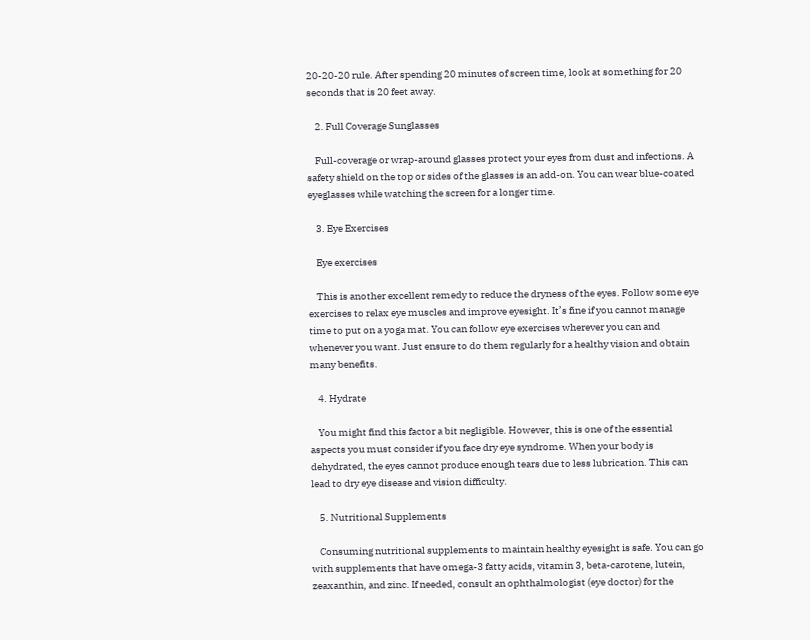20-20-20 rule. After spending 20 minutes of screen time, look at something for 20 seconds that is 20 feet away.

    2. Full Coverage Sunglasses

    Full-coverage or wrap-around glasses protect your eyes from dust and infections. A safety shield on the top or sides of the glasses is an add-on. You can wear blue-coated eyeglasses while watching the screen for a longer time.

    3. Eye Exercises

    Eye exercises

    This is another excellent remedy to reduce the dryness of the eyes. Follow some eye exercises to relax eye muscles and improve eyesight. It’s fine if you cannot manage time to put on a yoga mat. You can follow eye exercises wherever you can and whenever you want. Just ensure to do them regularly for a healthy vision and obtain many benefits.

    4. Hydrate

    You might find this factor a bit negligible. However, this is one of the essential aspects you must consider if you face dry eye syndrome. When your body is dehydrated, the eyes cannot produce enough tears due to less lubrication. This can lead to dry eye disease and vision difficulty.

    5. Nutritional Supplements

    Consuming nutritional supplements to maintain healthy eyesight is safe. You can go with supplements that have omega-3 fatty acids, vitamin 3, beta-carotene, lutein, zeaxanthin, and zinc. If needed, consult an ophthalmologist (eye doctor) for the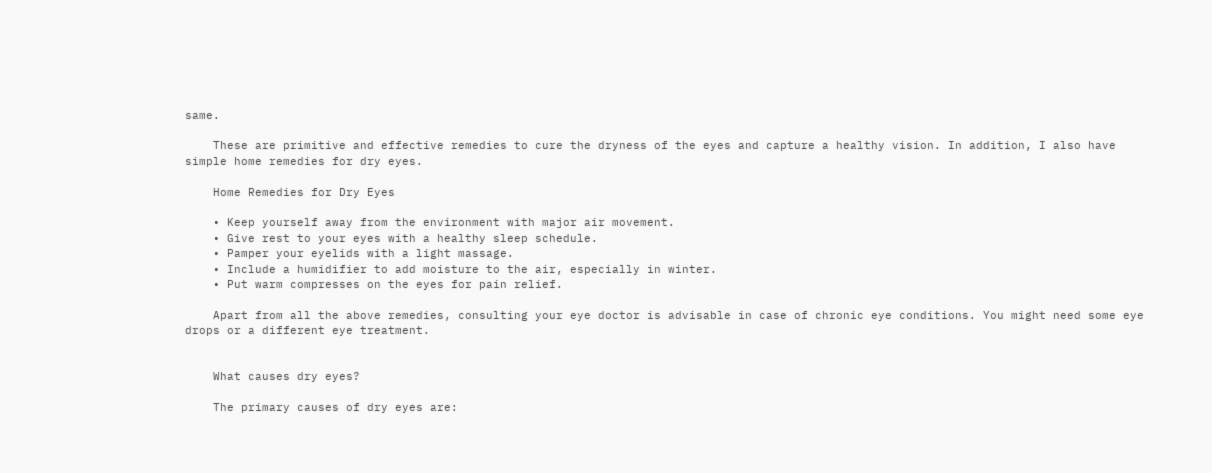same.

    These are primitive and effective remedies to cure the dryness of the eyes and capture a healthy vision. In addition, I also have simple home remedies for dry eyes.

    Home Remedies for Dry Eyes

    • Keep yourself away from the environment with major air movement.
    • Give rest to your eyes with a healthy sleep schedule.
    • Pamper your eyelids with a light massage.
    • Include a humidifier to add moisture to the air, especially in winter.
    • Put warm compresses on the eyes for pain relief.

    Apart from all the above remedies, consulting your eye doctor is advisable in case of chronic eye conditions. You might need some eye drops or a different eye treatment.


    What causes dry eyes?

    The primary causes of dry eyes are: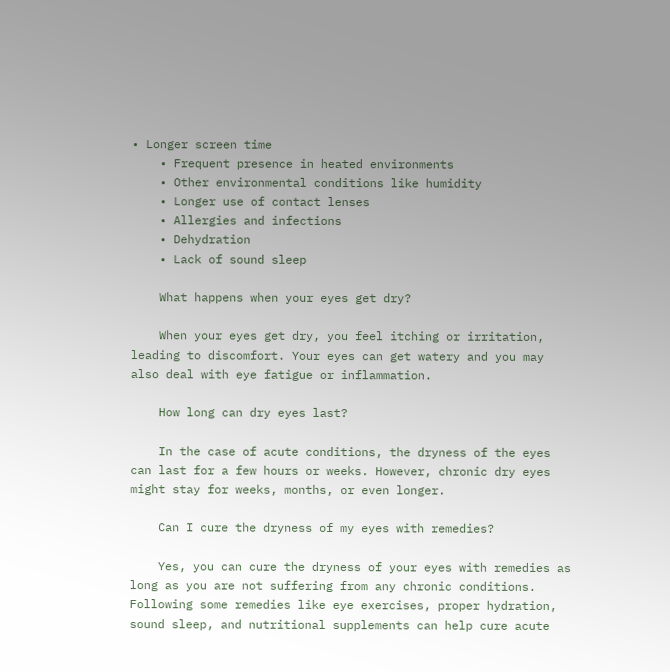• Longer screen time
    • Frequent presence in heated environments
    • Other environmental conditions like humidity
    • Longer use of contact lenses
    • Allergies and infections
    • Dehydration
    • Lack of sound sleep

    What happens when your eyes get dry?

    When your eyes get dry, you feel itching or irritation, leading to discomfort. Your eyes can get watery and you may also deal with eye fatigue or inflammation.

    How long can dry eyes last?

    In the case of acute conditions, the dryness of the eyes can last for a few hours or weeks. However, chronic dry eyes might stay for weeks, months, or even longer.

    Can I cure the dryness of my eyes with remedies?

    Yes, you can cure the dryness of your eyes with remedies as long as you are not suffering from any chronic conditions. Following some remedies like eye exercises, proper hydration, sound sleep, and nutritional supplements can help cure acute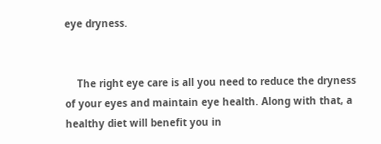eye dryness.


    The right eye care is all you need to reduce the dryness of your eyes and maintain eye health. Along with that, a healthy diet will benefit you in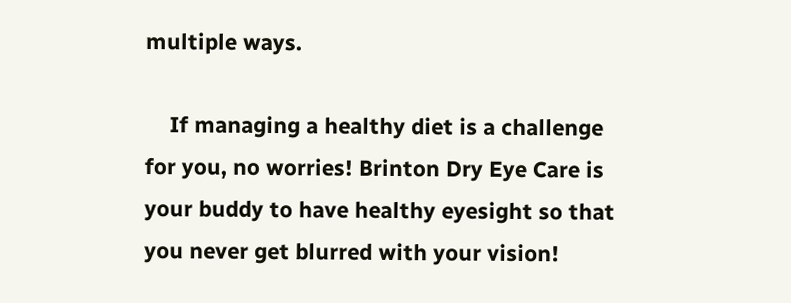multiple ways.

    If managing a healthy diet is a challenge for you, no worries! Brinton Dry Eye Care is your buddy to have healthy eyesight so that you never get blurred with your vision!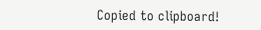Copied to clipboard!